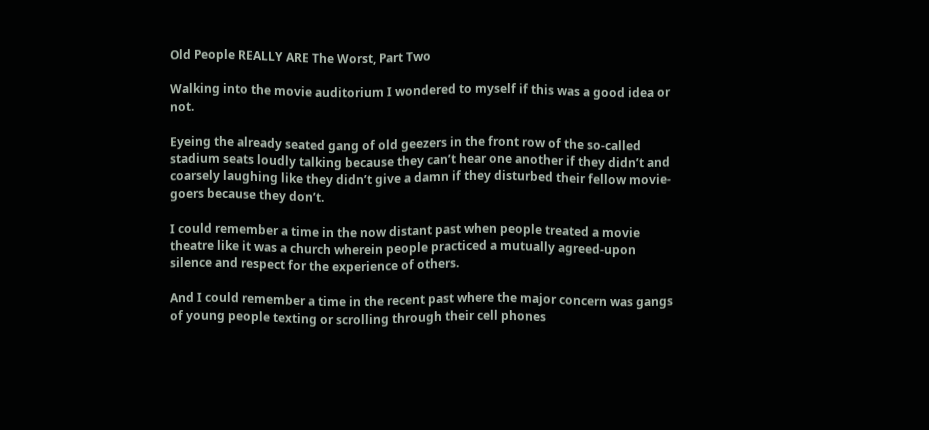Old People REALLY ARE The Worst, Part Two

Walking into the movie auditorium I wondered to myself if this was a good idea or not.

Eyeing the already seated gang of old geezers in the front row of the so-called stadium seats loudly talking because they can’t hear one another if they didn’t and coarsely laughing like they didn’t give a damn if they disturbed their fellow movie-goers because they don’t.

I could remember a time in the now distant past when people treated a movie theatre like it was a church wherein people practiced a mutually agreed-upon silence and respect for the experience of others.

And I could remember a time in the recent past where the major concern was gangs of young people texting or scrolling through their cell phones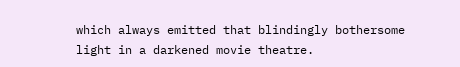which always emitted that blindingly bothersome light in a darkened movie theatre.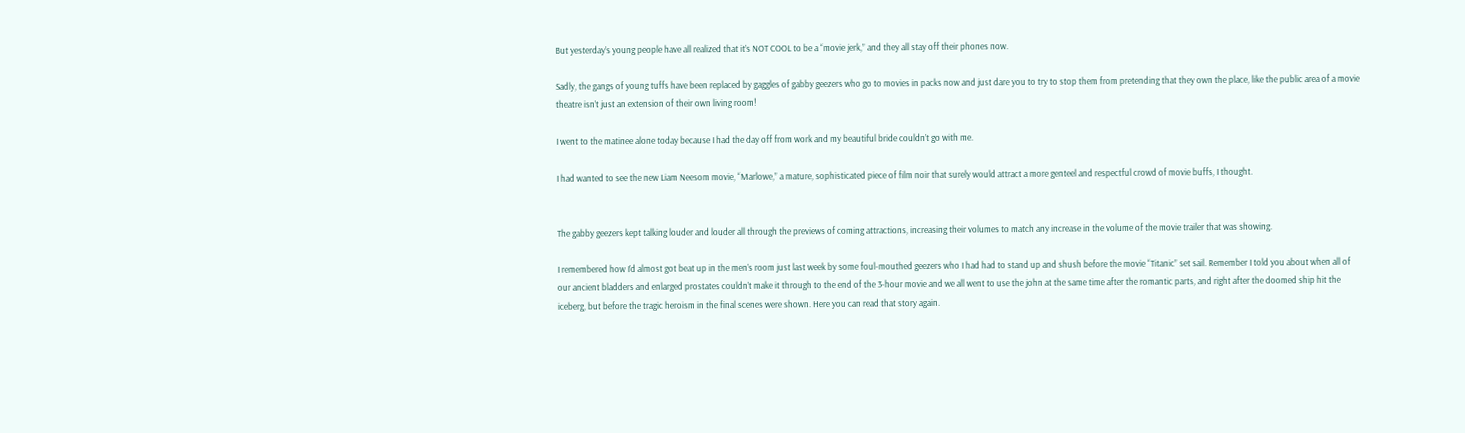But yesterday’s young people have all realized that it’s NOT COOL to be a “movie jerk,” and they all stay off their phones now.

Sadly, the gangs of young tuffs have been replaced by gaggles of gabby geezers who go to movies in packs now and just dare you to try to stop them from pretending that they own the place, like the public area of a movie theatre isn’t just an extension of their own living room!

I went to the matinee alone today because I had the day off from work and my beautiful bride couldn’t go with me.

I had wanted to see the new Liam Neesom movie, “Marlowe,” a mature, sophisticated piece of film noir that surely would attract a more genteel and respectful crowd of movie buffs, I thought.


The gabby geezers kept talking louder and louder all through the previews of coming attractions, increasing their volumes to match any increase in the volume of the movie trailer that was showing.

I remembered how I’d almost got beat up in the men’s room just last week by some foul-mouthed geezers who I had had to stand up and shush before the movie “Titanic” set sail. Remember I told you about when all of our ancient bladders and enlarged prostates couldn’t make it through to the end of the 3-hour movie and we all went to use the john at the same time after the romantic parts, and right after the doomed ship hit the iceberg, but before the tragic heroism in the final scenes were shown. Here you can read that story again.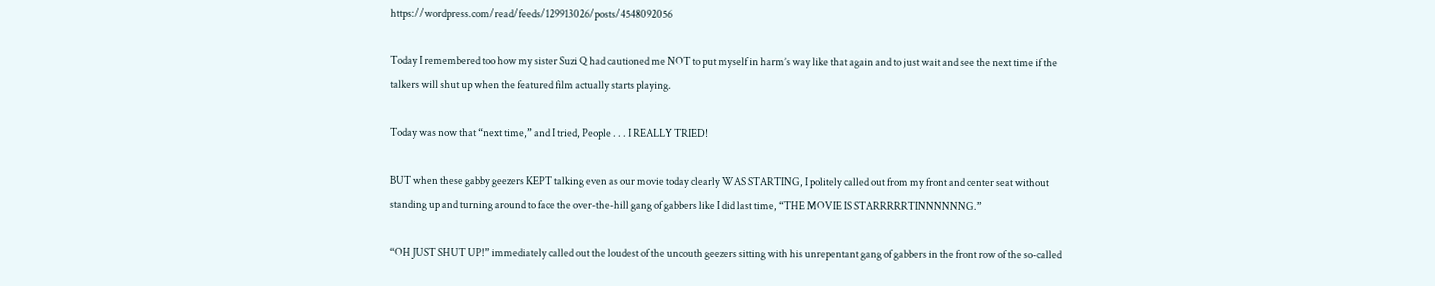https://wordpress.com/read/feeds/129913026/posts/4548092056

Today I remembered too how my sister Suzi Q had cautioned me NOT to put myself in harm’s way like that again and to just wait and see the next time if the talkers will shut up when the featured film actually starts playing.

Today was now that “next time,” and I tried, People . . . I REALLY TRIED!

BUT when these gabby geezers KEPT talking even as our movie today clearly WAS STARTING, I politely called out from my front and center seat without standing up and turning around to face the over-the-hill gang of gabbers like I did last time, “THE MOVIE IS STARRRRRTINNNNNNG.”

“OH JUST SHUT UP!” immediately called out the loudest of the uncouth geezers sitting with his unrepentant gang of gabbers in the front row of the so-called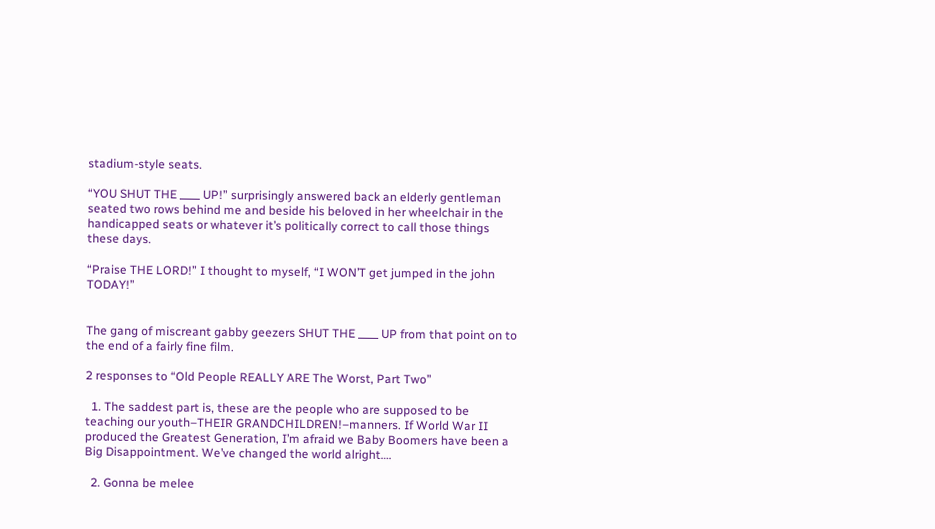stadium-style seats.

“YOU SHUT THE ____ UP!” surprisingly answered back an elderly gentleman seated two rows behind me and beside his beloved in her wheelchair in the handicapped seats or whatever it’s politically correct to call those things these days.

“Praise THE LORD!” I thought to myself, “I WON’T get jumped in the john TODAY!”


The gang of miscreant gabby geezers SHUT THE ____ UP from that point on to the end of a fairly fine film.

2 responses to “Old People REALLY ARE The Worst, Part Two”

  1. The saddest part is, these are the people who are supposed to be teaching our youth–THEIR GRANDCHILDREN!–manners. If World War II produced the Greatest Generation, I’m afraid we Baby Boomers have been a Big Disappointment. We’ve changed the world alright….

  2. Gonna be melee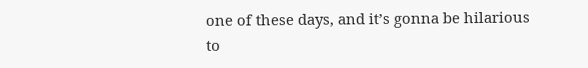one of these days, and it’s gonna be hilarious to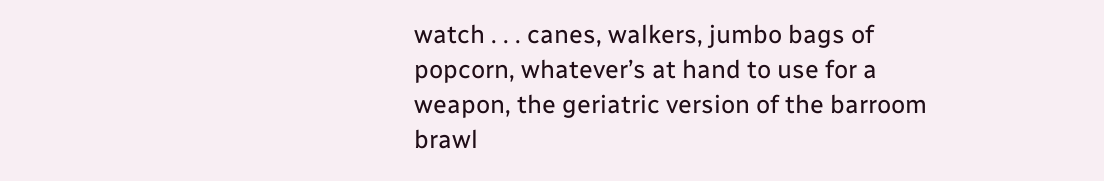watch . . . canes, walkers, jumbo bags of popcorn, whatever’s at hand to use for a weapon, the geriatric version of the barroom brawl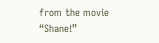from the movie “Shane!”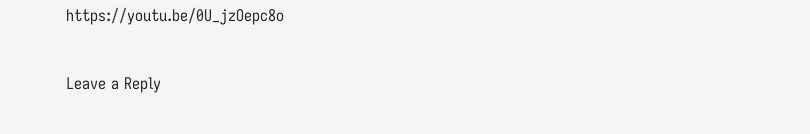https://youtu.be/0U_jzOepc8o

Leave a Reply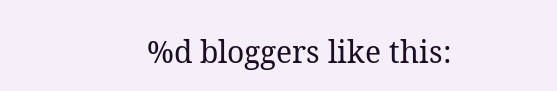%d bloggers like this: